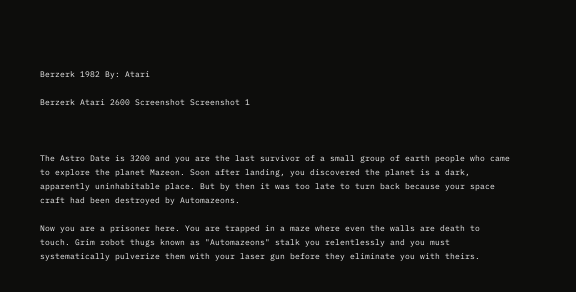Berzerk 1982 By: Atari

Berzerk Atari 2600 Screenshot Screenshot 1



The Astro Date is 3200 and you are the last survivor of a small group of earth people who came to explore the planet Mazeon. Soon after landing, you discovered the planet is a dark, apparently uninhabitable place. But by then it was too late to turn back because your space craft had been destroyed by Automazeons.

Now you are a prisoner here. You are trapped in a maze where even the walls are death to touch. Grim robot thugs known as "Automazeons" stalk you relentlessly and you must systematically pulverize them with your laser gun before they eliminate you with theirs.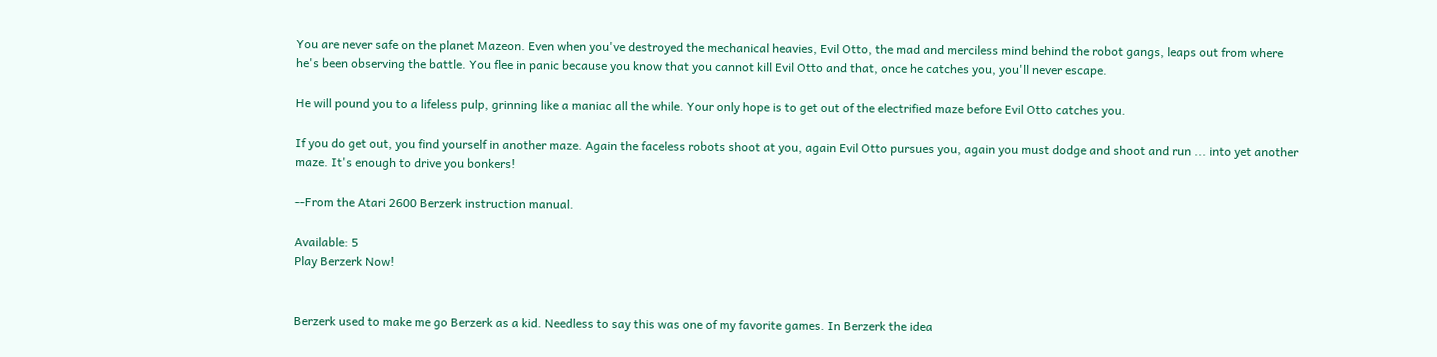You are never safe on the planet Mazeon. Even when you've destroyed the mechanical heavies, Evil Otto, the mad and merciless mind behind the robot gangs, leaps out from where he's been observing the battle. You flee in panic because you know that you cannot kill Evil Otto and that, once he catches you, you'll never escape.

He will pound you to a lifeless pulp, grinning like a maniac all the while. Your only hope is to get out of the electrified maze before Evil Otto catches you.

If you do get out, you find yourself in another maze. Again the faceless robots shoot at you, again Evil Otto pursues you, again you must dodge and shoot and run ... into yet another maze. It's enough to drive you bonkers!

--From the Atari 2600 Berzerk instruction manual.

Available: 5
Play Berzerk Now!


Berzerk used to make me go Berzerk as a kid. Needless to say this was one of my favorite games. In Berzerk the idea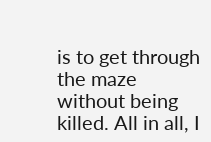is to get through the maze without being killed. All in all, I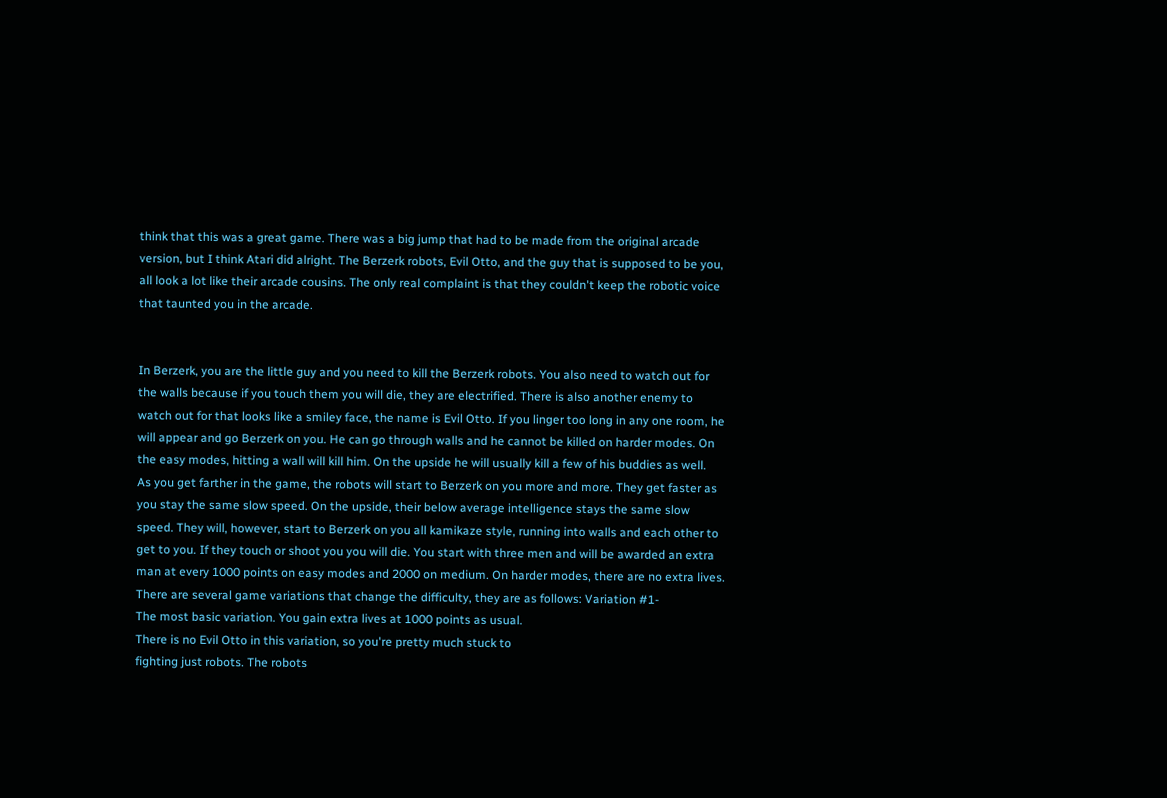think that this was a great game. There was a big jump that had to be made from the original arcade version, but I think Atari did alright. The Berzerk robots, Evil Otto, and the guy that is supposed to be you, all look a lot like their arcade cousins. The only real complaint is that they couldn't keep the robotic voice that taunted you in the arcade.


In Berzerk, you are the little guy and you need to kill the Berzerk robots. You also need to watch out for the walls because if you touch them you will die, they are electrified. There is also another enemy to watch out for that looks like a smiley face, the name is Evil Otto. If you linger too long in any one room, he will appear and go Berzerk on you. He can go through walls and he cannot be killed on harder modes. On the easy modes, hitting a wall will kill him. On the upside he will usually kill a few of his buddies as well.
As you get farther in the game, the robots will start to Berzerk on you more and more. They get faster as you stay the same slow speed. On the upside, their below average intelligence stays the same slow speed. They will, however, start to Berzerk on you all kamikaze style, running into walls and each other to get to you. If they touch or shoot you you will die. You start with three men and will be awarded an extra man at every 1000 points on easy modes and 2000 on medium. On harder modes, there are no extra lives.
There are several game variations that change the difficulty, they are as follows: Variation #1-
The most basic variation. You gain extra lives at 1000 points as usual.
There is no Evil Otto in this variation, so you're pretty much stuck to
fighting just robots. The robots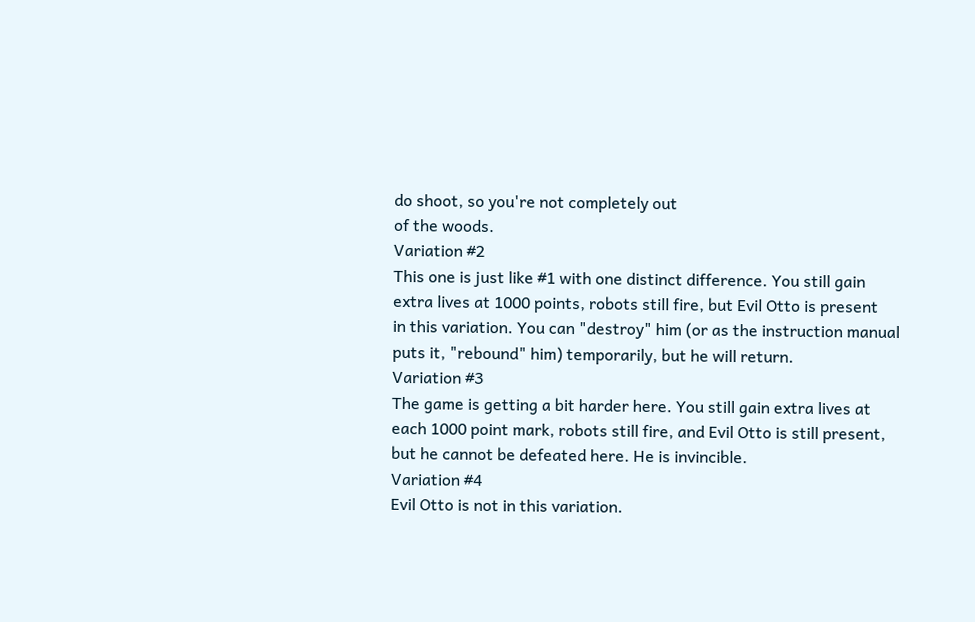do shoot, so you're not completely out
of the woods.
Variation #2
This one is just like #1 with one distinct difference. You still gain
extra lives at 1000 points, robots still fire, but Evil Otto is present
in this variation. You can "destroy" him (or as the instruction manual
puts it, "rebound" him) temporarily, but he will return.
Variation #3
The game is getting a bit harder here. You still gain extra lives at
each 1000 point mark, robots still fire, and Evil Otto is still present,
but he cannot be defeated here. He is invincible.
Variation #4
Evil Otto is not in this variation.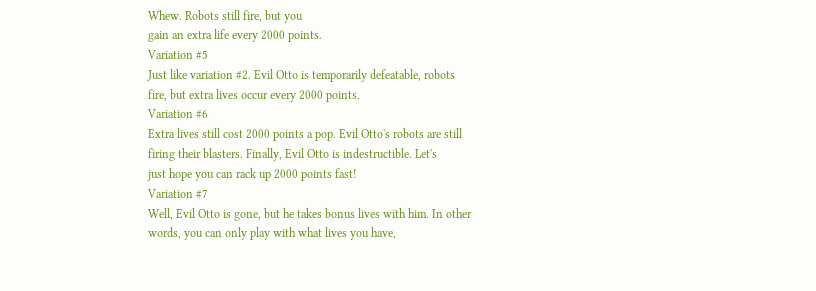Whew. Robots still fire, but you
gain an extra life every 2000 points.
Variation #5
Just like variation #2. Evil Otto is temporarily defeatable, robots
fire, but extra lives occur every 2000 points.
Variation #6
Extra lives still cost 2000 points a pop. Evil Otto's robots are still
firing their blasters. Finally, Evil Otto is indestructible. Let's
just hope you can rack up 2000 points fast!
Variation #7
Well, Evil Otto is gone, but he takes bonus lives with him. In other
words, you can only play with what lives you have,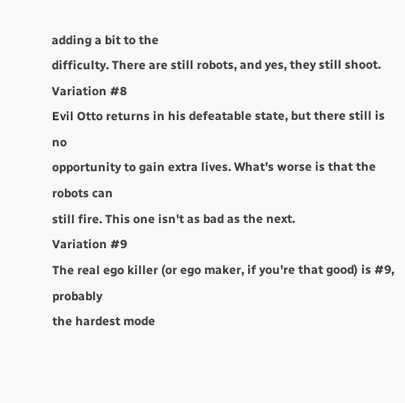adding a bit to the
difficulty. There are still robots, and yes, they still shoot.
Variation #8
Evil Otto returns in his defeatable state, but there still is no
opportunity to gain extra lives. What's worse is that the robots can
still fire. This one isn't as bad as the next.
Variation #9
The real ego killer (or ego maker, if you're that good) is #9, probably
the hardest mode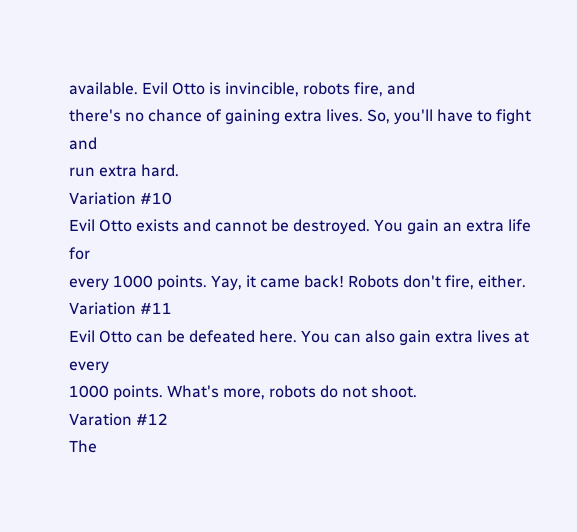available. Evil Otto is invincible, robots fire, and
there's no chance of gaining extra lives. So, you'll have to fight and
run extra hard.
Variation #10
Evil Otto exists and cannot be destroyed. You gain an extra life for
every 1000 points. Yay, it came back! Robots don't fire, either.
Variation #11
Evil Otto can be defeated here. You can also gain extra lives at every
1000 points. What's more, robots do not shoot.
Varation #12
The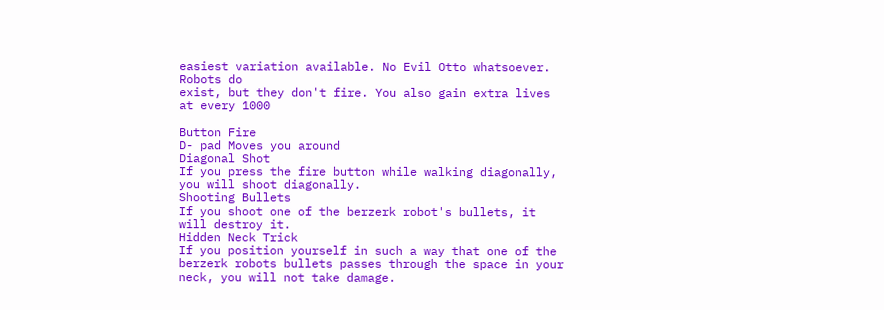easiest variation available. No Evil Otto whatsoever. Robots do
exist, but they don't fire. You also gain extra lives at every 1000

Button Fire
D- pad Moves you around
Diagonal Shot
If you press the fire button while walking diagonally, you will shoot diagonally.
Shooting Bullets
If you shoot one of the berzerk robot's bullets, it will destroy it.
Hidden Neck Trick
If you position yourself in such a way that one of the berzerk robots bullets passes through the space in your neck, you will not take damage.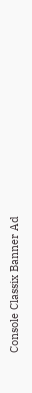Console Classix Banner Ad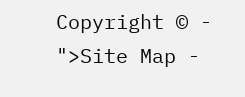Copyright © - ">Site Map -